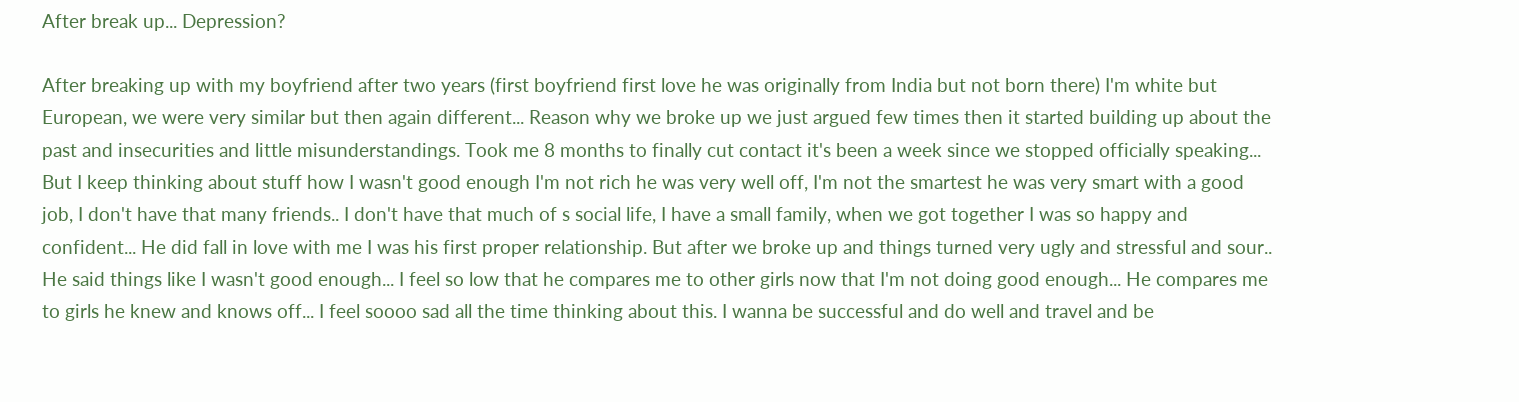After break up... Depression?

After breaking up with my boyfriend after two years (first boyfriend first love he was originally from India but not born there) I'm white but European, we were very similar but then again different... Reason why we broke up we just argued few times then it started building up about the past and insecurities and little misunderstandings. Took me 8 months to finally cut contact it's been a week since we stopped officially speaking... But I keep thinking about stuff how I wasn't good enough I'm not rich he was very well off, I'm not the smartest he was very smart with a good job, I don't have that many friends.. I don't have that much of s social life, I have a small family, when we got together I was so happy and confident... He did fall in love with me I was his first proper relationship. But after we broke up and things turned very ugly and stressful and sour.. He said things like I wasn't good enough... I feel so low that he compares me to other girls now that I'm not doing good enough... He compares me to girls he knew and knows off... I feel soooo sad all the time thinking about this. I wanna be successful and do well and travel and be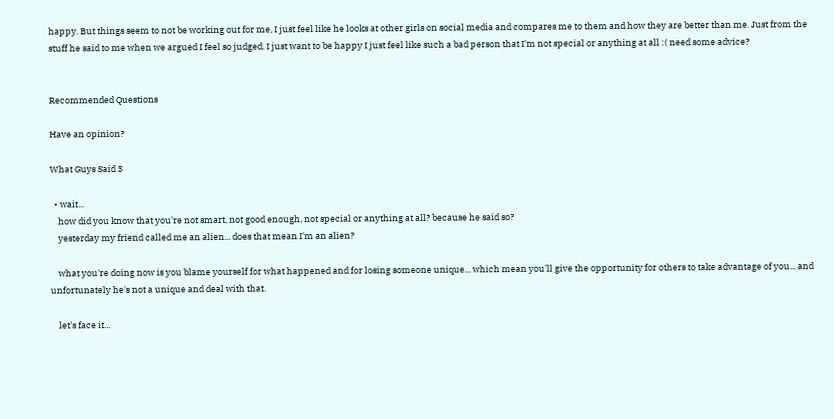happy. But things seem to not be working out for me, I just feel like he looks at other girls on social media and compares me to them and how they are better than me. Just from the stuff he said to me when we argued I feel so judged. I just want to be happy I just feel like such a bad person that I'm not special or anything at all :( need some advice?


Recommended Questions

Have an opinion?

What Guys Said 3

  • wait...
    how did you know that you're not smart, not good enough, not special or anything at all? because he said so?
    yesterday my friend called me an alien... does that mean I'm an alien?

    what you're doing now is you blame yourself for what happened and for losing someone unique... which mean you'll give the opportunity for others to take advantage of you... and unfortunately he's not a unique and deal with that.

    let's face it...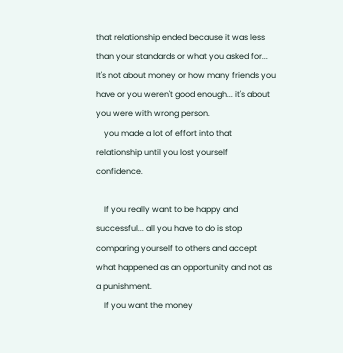that relationship ended because it was less than your standards or what you asked for... It's not about money or how many friends you have or you weren't good enough... it's about you were with wrong person.
    you made a lot of effort into that relationship until you lost yourself confidence.

    If you really want to be happy and successful... all you have to do is stop comparing yourself to others and accept what happened as an opportunity and not as a punishment.
    If you want the money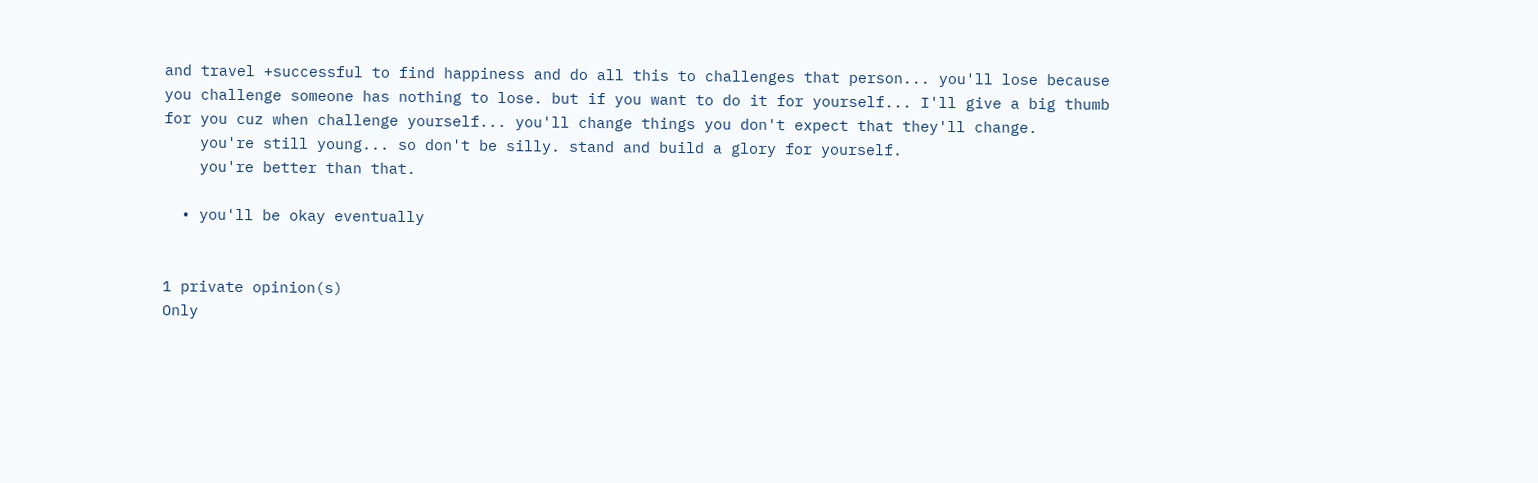and travel +successful to find happiness and do all this to challenges that person... you'll lose because you challenge someone has nothing to lose. but if you want to do it for yourself... I'll give a big thumb for you cuz when challenge yourself... you'll change things you don't expect that they'll change.
    you're still young... so don't be silly. stand and build a glory for yourself.
    you're better than that.

  • you'll be okay eventually


1 private opinion(s)
Only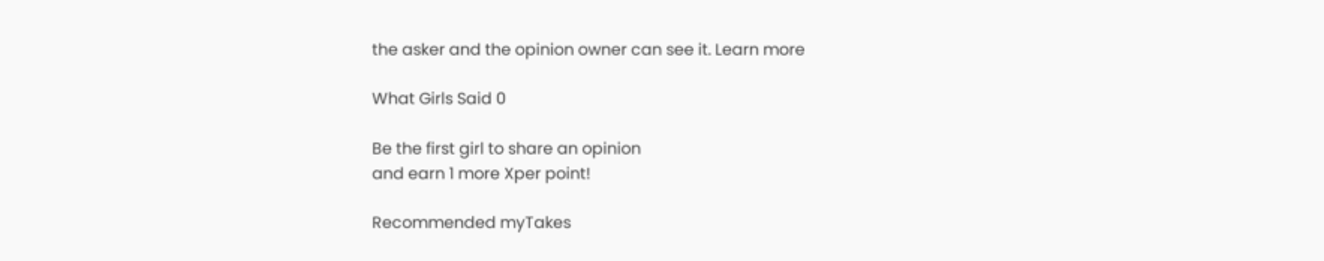the asker and the opinion owner can see it. Learn more

What Girls Said 0

Be the first girl to share an opinion
and earn 1 more Xper point!

Recommended myTakes